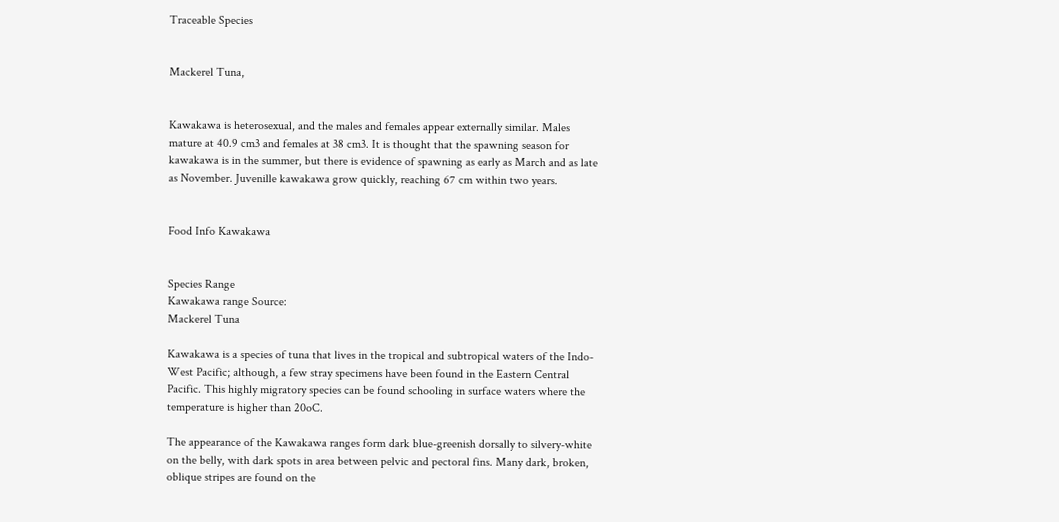Traceable Species


Mackerel Tuna,


Kawakawa is heterosexual, and the males and females appear externally similar. Males mature at 40.9 cm3 and females at 38 cm3. It is thought that the spawning season for kawakawa is in the summer, but there is evidence of spawning as early as March and as late as November. Juvenille kawakawa grow quickly, reaching 67 cm within two years.


Food Info Kawakawa


Species Range
Kawakawa range Source:
Mackerel Tuna

Kawakawa is a species of tuna that lives in the tropical and subtropical waters of the Indo-West Pacific; although, a few stray specimens have been found in the Eastern Central Pacific. This highly migratory species can be found schooling in surface waters where the temperature is higher than 20oC.

The appearance of the Kawakawa ranges form dark blue-greenish dorsally to silvery-white on the belly, with dark spots in area between pelvic and pectoral fins. Many dark, broken, oblique stripes are found on the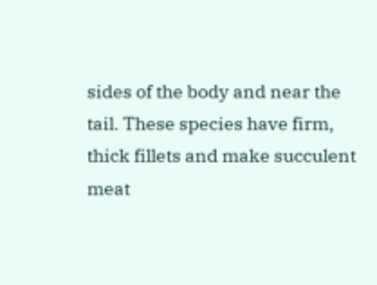sides of the body and near the tail. These species have firm, thick fillets and make succulent meat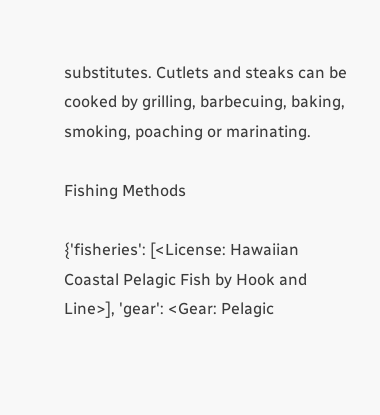substitutes. Cutlets and steaks can be cooked by grilling, barbecuing, baking, smoking, poaching or marinating.

Fishing Methods

{'fisheries': [<License: Hawaiian Coastal Pelagic Fish by Hook and Line>], 'gear': <Gear: Pelagic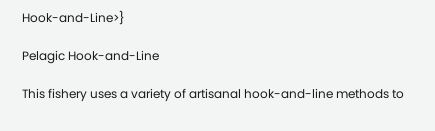Hook-and-Line>}

Pelagic Hook-and-Line

This fishery uses a variety of artisanal hook-and-line methods to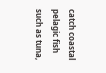catch coastal pelagic fish such as tuna,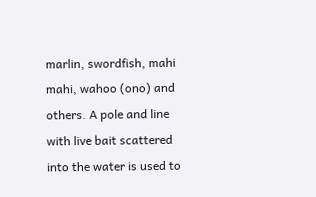marlin, swordfish, mahi mahi, wahoo (ono) and others. A pole and line with live bait scattered into the water is used to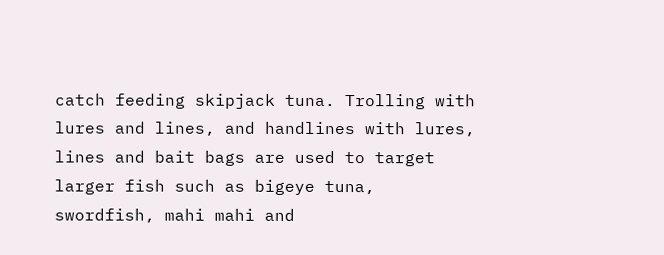catch feeding skipjack tuna. Trolling with lures and lines, and handlines with lures, lines and bait bags are used to target larger fish such as bigeye tuna, swordfish, mahi mahi and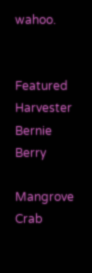wahoo.


Featured Harvester Bernie Berry

Mangrove Crab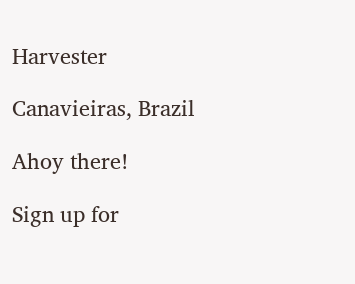Harvester

Canavieiras, Brazil

Ahoy there!

Sign up for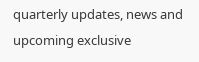quarterly updates, news and upcoming exclusive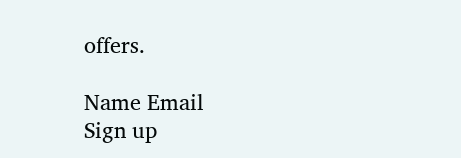offers.

Name Email
Sign up